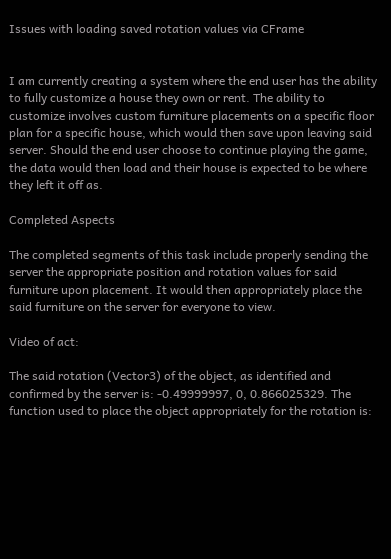Issues with loading saved rotation values via CFrame


I am currently creating a system where the end user has the ability to fully customize a house they own or rent. The ability to customize involves custom furniture placements on a specific floor plan for a specific house, which would then save upon leaving said server. Should the end user choose to continue playing the game, the data would then load and their house is expected to be where they left it off as.

Completed Aspects

The completed segments of this task include properly sending the server the appropriate position and rotation values for said furniture upon placement. It would then appropriately place the said furniture on the server for everyone to view.

Video of act:

The said rotation (Vector3) of the object, as identified and confirmed by the server is: -0.49999997, 0, 0.866025329. The function used to place the object appropriately for the rotation is: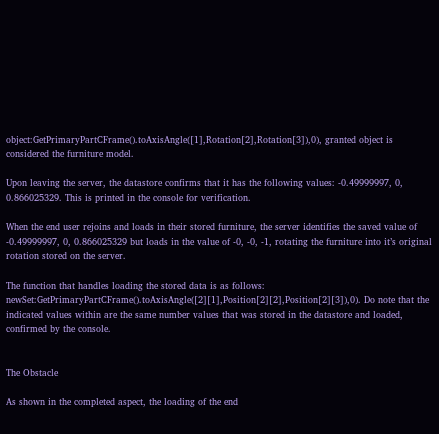object:GetPrimaryPartCFrame().toAxisAngle([1],Rotation[2],Rotation[3]),0), granted object is considered the furniture model.

Upon leaving the server, the datastore confirms that it has the following values: -0.49999997, 0, 0.866025329. This is printed in the console for verification.

When the end user rejoins and loads in their stored furniture, the server identifies the saved value of -0.49999997, 0, 0.866025329 but loads in the value of -0, -0, -1, rotating the furniture into it’s original rotation stored on the server.

The function that handles loading the stored data is as follows: newSet:GetPrimaryPartCFrame().toAxisAngle([2][1],Position[2][2],Position[2][3]),0). Do note that the indicated values within are the same number values that was stored in the datastore and loaded, confirmed by the console.


The Obstacle

As shown in the completed aspect, the loading of the end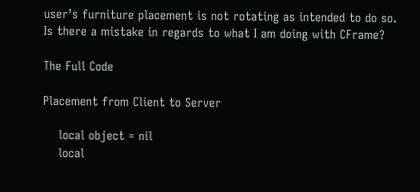user’s furniture placement is not rotating as intended to do so. Is there a mistake in regards to what I am doing with CFrame?

The Full Code

Placement from Client to Server

    local object = nil
    local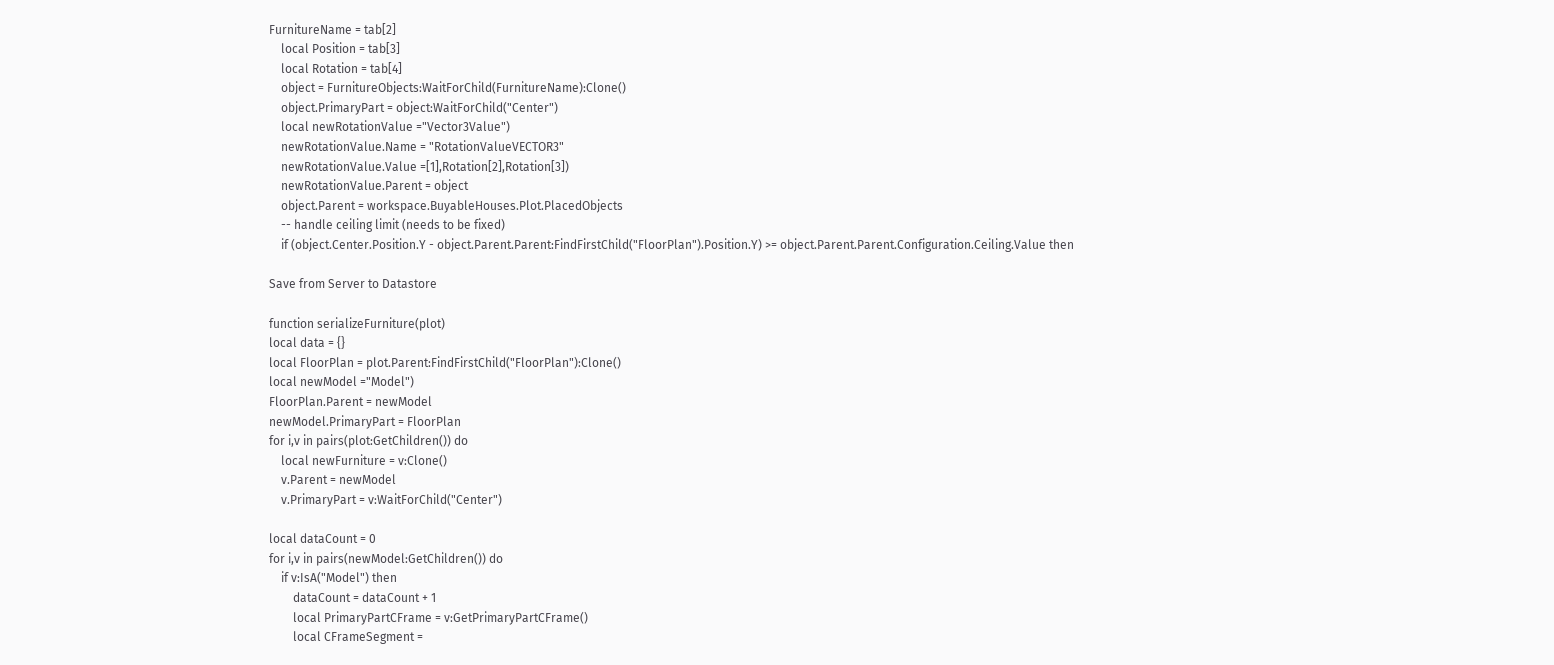FurnitureName = tab[2]
    local Position = tab[3]
    local Rotation = tab[4]
    object = FurnitureObjects:WaitForChild(FurnitureName):Clone()
    object.PrimaryPart = object:WaitForChild("Center")
    local newRotationValue ="Vector3Value")
    newRotationValue.Name = "RotationValueVECTOR3"
    newRotationValue.Value =[1],Rotation[2],Rotation[3])
    newRotationValue.Parent = object
    object.Parent = workspace.BuyableHouses.Plot.PlacedObjects
    -- handle ceiling limit (needs to be fixed)
    if (object.Center.Position.Y - object.Parent.Parent:FindFirstChild("FloorPlan").Position.Y) >= object.Parent.Parent.Configuration.Ceiling.Value then

Save from Server to Datastore

function serializeFurniture(plot)
local data = {}
local FloorPlan = plot.Parent:FindFirstChild("FloorPlan"):Clone()
local newModel ="Model")
FloorPlan.Parent = newModel
newModel.PrimaryPart = FloorPlan
for i,v in pairs(plot:GetChildren()) do
    local newFurniture = v:Clone()
    v.Parent = newModel
    v.PrimaryPart = v:WaitForChild("Center")

local dataCount = 0
for i,v in pairs(newModel:GetChildren()) do
    if v:IsA("Model") then
        dataCount = dataCount + 1
        local PrimaryPartCFrame = v:GetPrimaryPartCFrame()
        local CFrameSegment =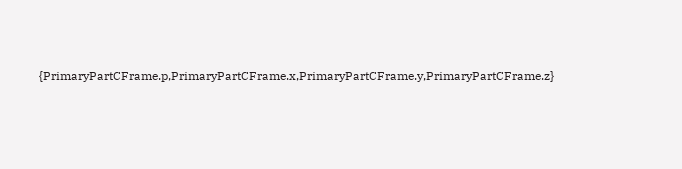{PrimaryPartCFrame.p,PrimaryPartCFrame.x,PrimaryPartCFrame.y,PrimaryPartCFrame.z}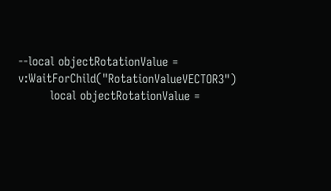--local objectRotationValue = v:WaitForChild("RotationValueVECTOR3")
        local objectRotationValue =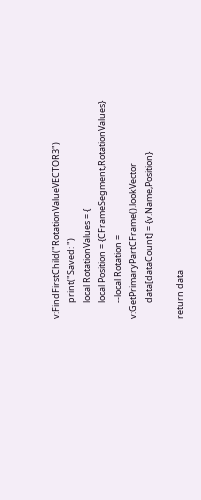v:FindFirstChild("RotationValueVECTOR3")
        print("Saved: ")
        local RotationValues = {
        local Position = {CFrameSegment,RotationValues}
        --local Rotation = v:GetPrimaryPartCFrame().lookVector
        data[dataCount] = {v.Name,Position}

return data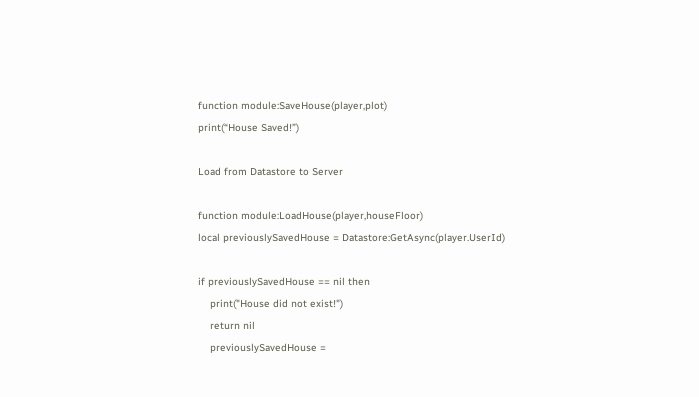function module:SaveHouse(player,plot)
print(“House Saved!”)

Load from Datastore to Server

function module:LoadHouse(player,houseFloor)
local previouslySavedHouse = Datastore:GetAsync(player.UserId)

if previouslySavedHouse == nil then
    print("House did not exist!")
    return nil
    previouslySavedHouse =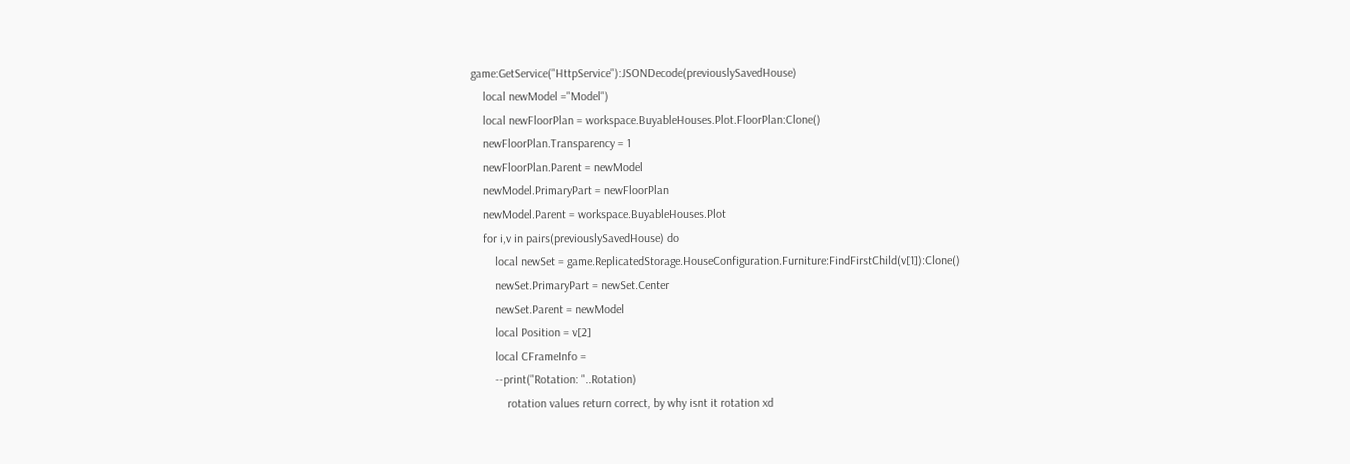game:GetService("HttpService"):JSONDecode(previouslySavedHouse)
    local newModel ="Model")
    local newFloorPlan = workspace.BuyableHouses.Plot.FloorPlan:Clone()
    newFloorPlan.Transparency = 1
    newFloorPlan.Parent = newModel
    newModel.PrimaryPart = newFloorPlan
    newModel.Parent = workspace.BuyableHouses.Plot
    for i,v in pairs(previouslySavedHouse) do
        local newSet = game.ReplicatedStorage.HouseConfiguration.Furniture:FindFirstChild(v[1]):Clone()
        newSet.PrimaryPart = newSet.Center
        newSet.Parent = newModel
        local Position = v[2]
        local CFrameInfo =
        --print("Rotation: "..Rotation)
            rotation values return correct, by why isnt it rotation xd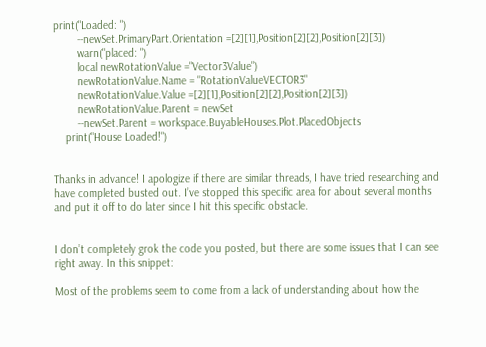print("Loaded: ")
        --newSet.PrimaryPart.Orientation =[2][1],Position[2][2],Position[2][3])
        warn("placed: ")
        local newRotationValue ="Vector3Value")
        newRotationValue.Name = "RotationValueVECTOR3"
        newRotationValue.Value =[2][1],Position[2][2],Position[2][3])
        newRotationValue.Parent = newSet
        --newSet.Parent = workspace.BuyableHouses.Plot.PlacedObjects
    print("House Loaded!")


Thanks in advance! I apologize if there are similar threads, I have tried researching and have completed busted out. I’ve stopped this specific area for about several months and put it off to do later since I hit this specific obstacle.


I don’t completely grok the code you posted, but there are some issues that I can see right away. In this snippet:

Most of the problems seem to come from a lack of understanding about how the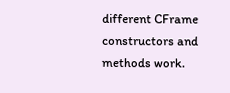different CFrame constructors and methods work.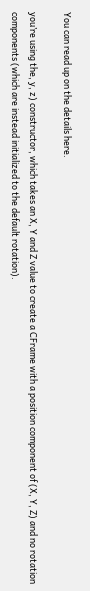You can read up on the details here.

you’re using the, y, z) constructor, which takes an X, Y and Z value to create a CFrame with a position component of (X, Y, Z) and no rotation components (which are instead initialized to the default rotation).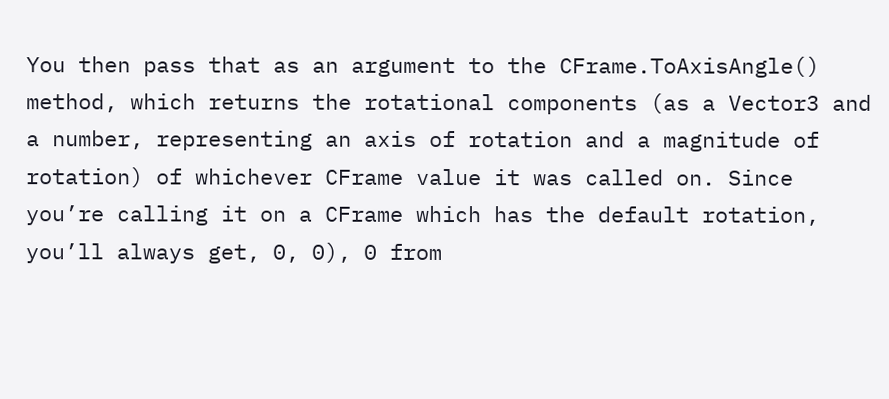You then pass that as an argument to the CFrame.ToAxisAngle() method, which returns the rotational components (as a Vector3 and a number, representing an axis of rotation and a magnitude of rotation) of whichever CFrame value it was called on. Since you’re calling it on a CFrame which has the default rotation, you’ll always get, 0, 0), 0 from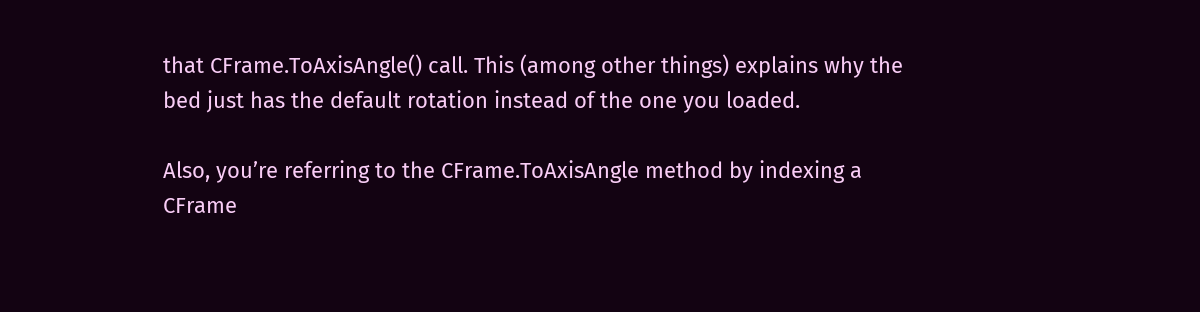that CFrame.ToAxisAngle() call. This (among other things) explains why the bed just has the default rotation instead of the one you loaded.

Also, you’re referring to the CFrame.ToAxisAngle method by indexing a CFrame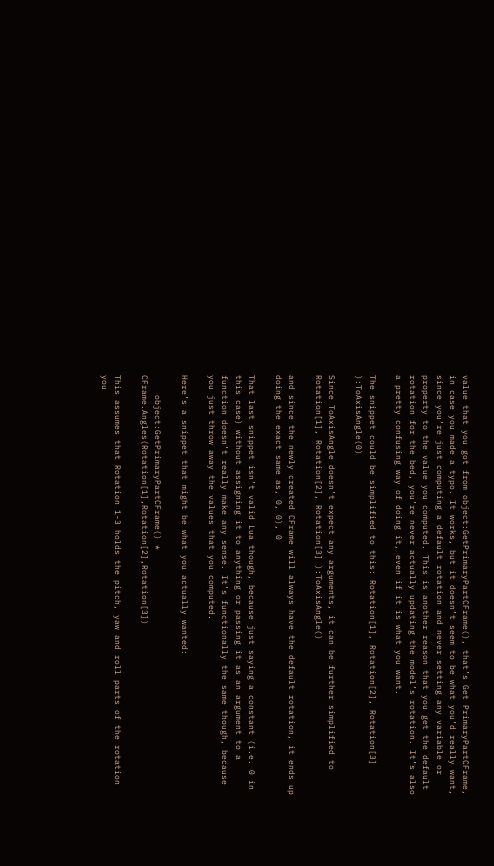value that you got from object:GetPrimaryPartCFrame(), that’s Get PrimaryPartCFrame, in case you made a typo. It works, but it doesn’t seem to be what you’d really want, since you’re just computing a default rotation and never setting any variable or property to the value you computed. This is another reason that you get the default rotation for the bed, you’re never actually updating the model’s rotation. It’s also a pretty confusing way of doing it, even if it is what you want.

The snippet could be simplified to this: Rotation[1], Rotation[2], Rotation[3] ):ToAxisAngle(0)

Since ToAxisAngle doesn’t expect any arguments, it can be further simplified to Rotation[1], Rotation[2], Rotation[3] ):ToAxisAngle()

and since the newly created CFrame will always have the default rotation, it ends up doing the exact same as, 0, 0), 0

That last snippet isn’t valid Lua though, because just saying a constant (i.e. 0 in this case) without assigning it to anything or passing it as an argument to a function doesn’t really make any sense. It’s functionally the same though, because you just throw away the values that you computed.

Here’s a snippet that might be what you actually wanted:

    object:GetPrimaryPartCFrame() * CFrame.Angles(Rotation[1],Rotation[2],Rotation[3])

This assumes that Rotation 1-3 holds the pitch, yaw and roll parts of the rotation you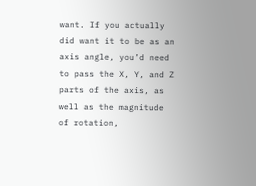want. If you actually did want it to be as an axis angle, you’d need to pass the X, Y, and Z parts of the axis, as well as the magnitude of rotation,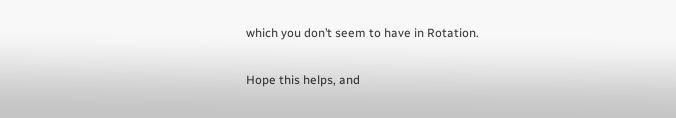which you don’t seem to have in Rotation.

Hope this helps, and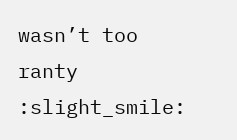wasn’t too ranty :slight_smile: